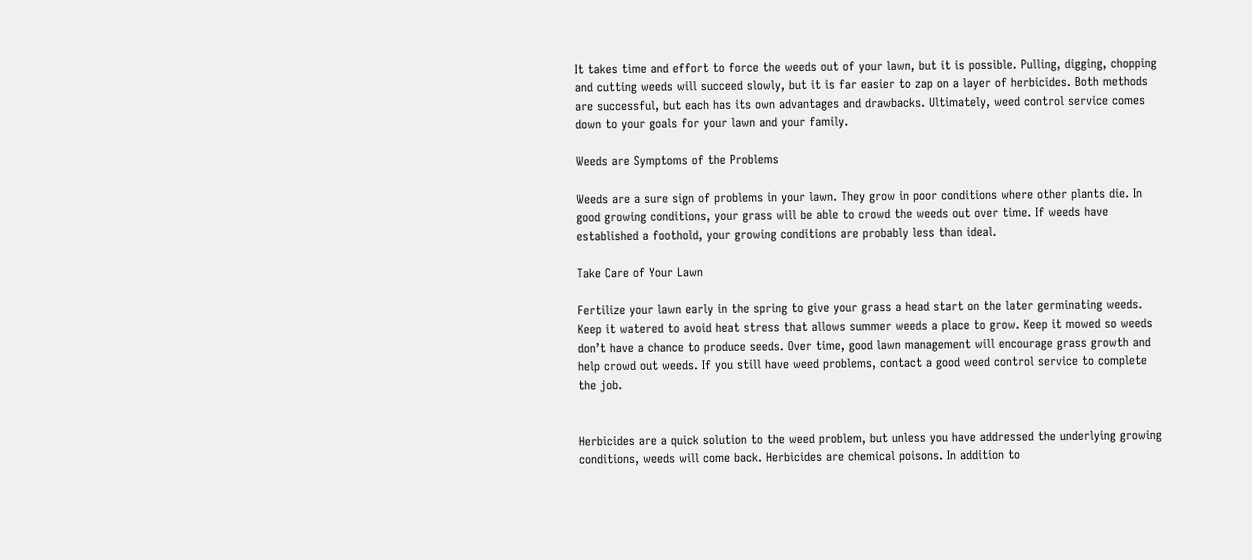It takes time and effort to force the weeds out of your lawn, but it is possible. Pulling, digging, chopping and cutting weeds will succeed slowly, but it is far easier to zap on a layer of herbicides. Both methods are successful, but each has its own advantages and drawbacks. Ultimately, weed control service comes down to your goals for your lawn and your family.

Weeds are Symptoms of the Problems

Weeds are a sure sign of problems in your lawn. They grow in poor conditions where other plants die. In good growing conditions, your grass will be able to crowd the weeds out over time. If weeds have established a foothold, your growing conditions are probably less than ideal.

Take Care of Your Lawn

Fertilize your lawn early in the spring to give your grass a head start on the later germinating weeds. Keep it watered to avoid heat stress that allows summer weeds a place to grow. Keep it mowed so weeds don’t have a chance to produce seeds. Over time, good lawn management will encourage grass growth and help crowd out weeds. If you still have weed problems, contact a good weed control service to complete the job.


Herbicides are a quick solution to the weed problem, but unless you have addressed the underlying growing conditions, weeds will come back. Herbicides are chemical poisons. In addition to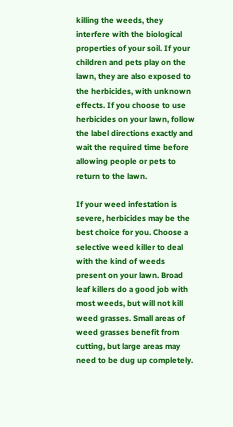killing the weeds, they interfere with the biological properties of your soil. If your children and pets play on the lawn, they are also exposed to the herbicides, with unknown effects. If you choose to use herbicides on your lawn, follow the label directions exactly and wait the required time before allowing people or pets to return to the lawn.

If your weed infestation is severe, herbicides may be the best choice for you. Choose a selective weed killer to deal with the kind of weeds present on your lawn. Broad leaf killers do a good job with most weeds, but will not kill weed grasses. Small areas of weed grasses benefit from cutting, but large areas may need to be dug up completely.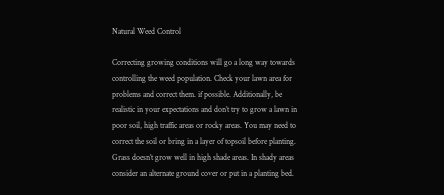Natural Weed Control

Correcting growing conditions will go a long way towards controlling the weed population. Check your lawn area for problems and correct them. if possible. Additionally, be realistic in your expectations and don’t try to grow a lawn in poor soil, high traffic areas or rocky areas. You may need to correct the soil or bring in a layer of topsoil before planting. Grass doesn’t grow well in high shade areas. In shady areas consider an alternate ground cover or put in a planting bed.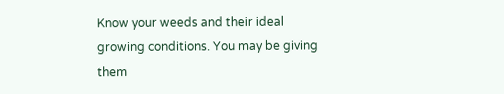Know your weeds and their ideal growing conditions. You may be giving them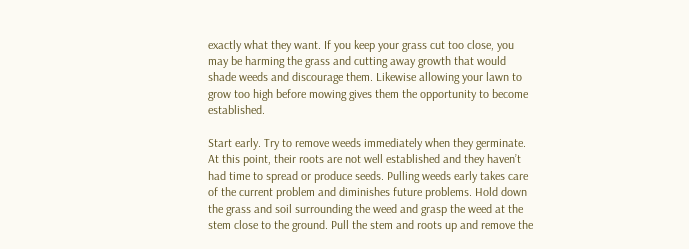exactly what they want. If you keep your grass cut too close, you may be harming the grass and cutting away growth that would shade weeds and discourage them. Likewise allowing your lawn to grow too high before mowing gives them the opportunity to become established.

Start early. Try to remove weeds immediately when they germinate. At this point, their roots are not well established and they haven’t had time to spread or produce seeds. Pulling weeds early takes care of the current problem and diminishes future problems. Hold down the grass and soil surrounding the weed and grasp the weed at the stem close to the ground. Pull the stem and roots up and remove the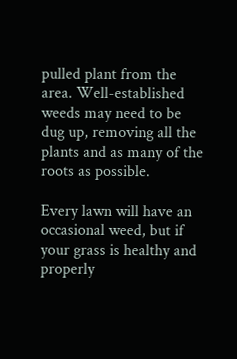pulled plant from the area. Well-established weeds may need to be dug up, removing all the plants and as many of the roots as possible.

Every lawn will have an occasional weed, but if your grass is healthy and properly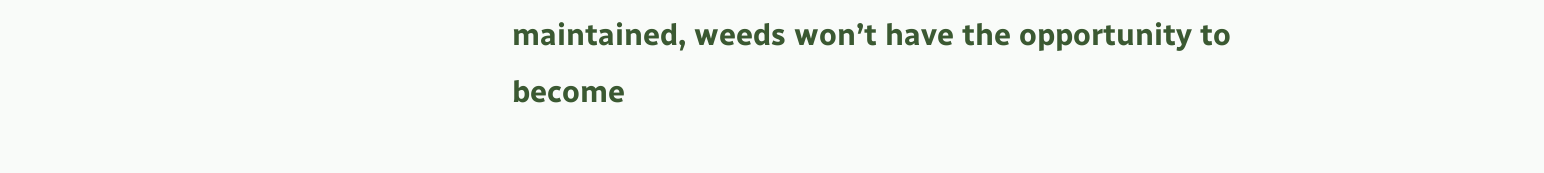maintained, weeds won’t have the opportunity to become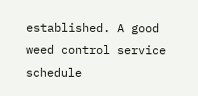established. A good weed control service schedule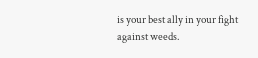is your best ally in your fight against weeds.